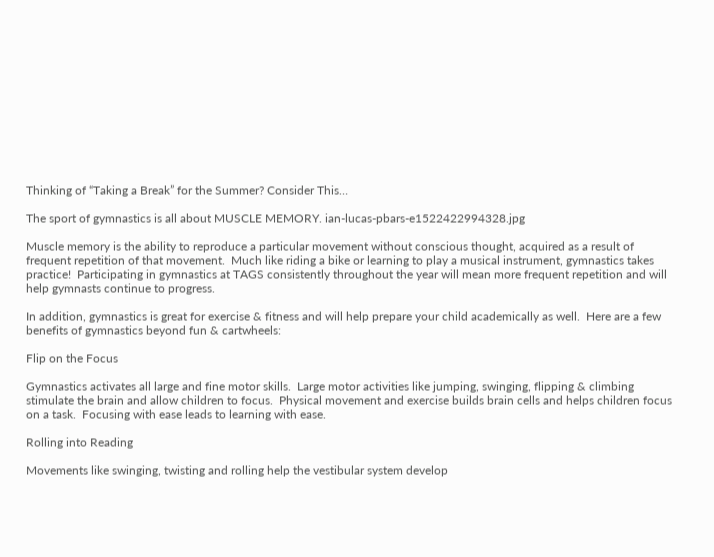Thinking of “Taking a Break” for the Summer? Consider This…

The sport of gymnastics is all about MUSCLE MEMORY. ian-lucas-pbars-e1522422994328.jpg

Muscle memory is the ability to reproduce a particular movement without conscious thought, acquired as a result of frequent repetition of that movement.  Much like riding a bike or learning to play a musical instrument, gymnastics takes practice!  Participating in gymnastics at TAGS consistently throughout the year will mean more frequent repetition and will help gymnasts continue to progress.

In addition, gymnastics is great for exercise & fitness and will help prepare your child academically as well.  Here are a few benefits of gymnastics beyond fun & cartwheels:

Flip on the Focus

Gymnastics activates all large and fine motor skills.  Large motor activities like jumping, swinging, flipping & climbing stimulate the brain and allow children to focus.  Physical movement and exercise builds brain cells and helps children focus on a task.  Focusing with ease leads to learning with ease.

Rolling into Reading

Movements like swinging, twisting and rolling help the vestibular system develop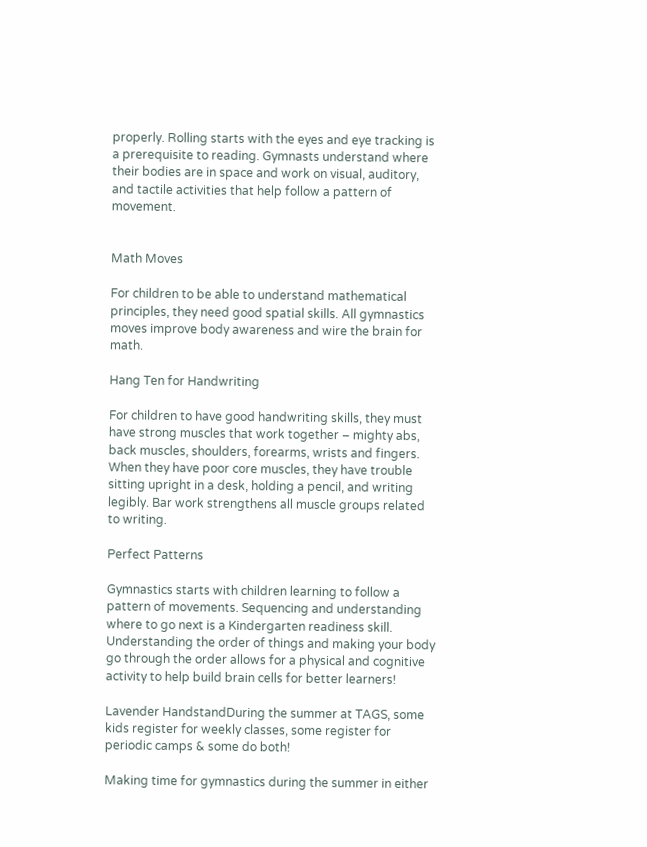properly. Rolling starts with the eyes and eye tracking is a prerequisite to reading. Gymnasts understand where their bodies are in space and work on visual, auditory, and tactile activities that help follow a pattern of movement.


Math Moves

For children to be able to understand mathematical principles, they need good spatial skills. All gymnastics moves improve body awareness and wire the brain for math.

Hang Ten for Handwriting

For children to have good handwriting skills, they must have strong muscles that work together – mighty abs, back muscles, shoulders, forearms, wrists and fingers.  When they have poor core muscles, they have trouble sitting upright in a desk, holding a pencil, and writing legibly. Bar work strengthens all muscle groups related to writing.

Perfect Patterns

Gymnastics starts with children learning to follow a pattern of movements. Sequencing and understanding where to go next is a Kindergarten readiness skill. Understanding the order of things and making your body go through the order allows for a physical and cognitive activity to help build brain cells for better learners!

Lavender HandstandDuring the summer at TAGS, some kids register for weekly classes, some register for periodic camps & some do both!

Making time for gymnastics during the summer in either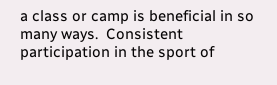a class or camp is beneficial in so many ways.  Consistent participation in the sport of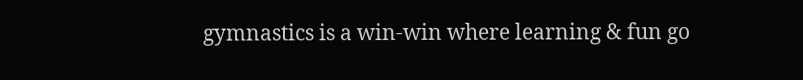gymnastics is a win-win where learning & fun go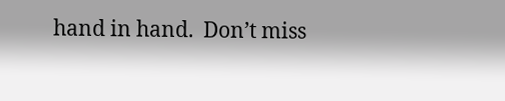hand in hand.  Don’t miss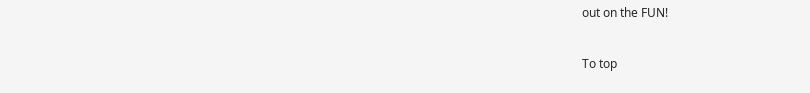out on the FUN!

To top